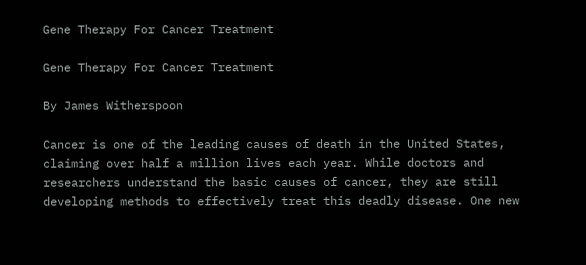Gene Therapy For Cancer Treatment

Gene Therapy For Cancer Treatment

By James Witherspoon

Cancer is one of the leading causes of death in the United States, claiming over half a million lives each year. While doctors and researchers understand the basic causes of cancer, they are still developing methods to effectively treat this deadly disease. One new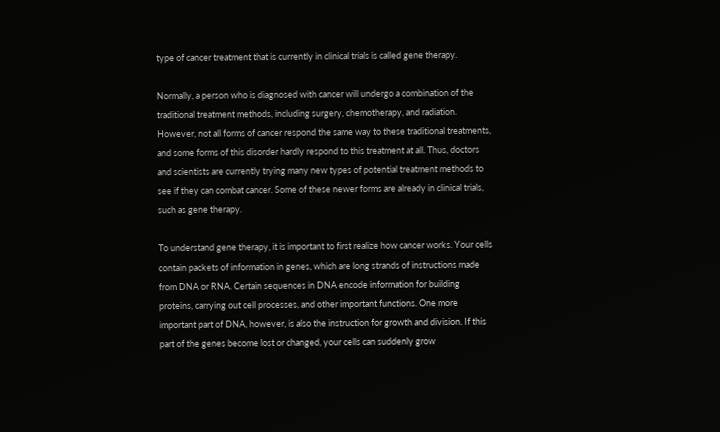type of cancer treatment that is currently in clinical trials is called gene therapy.

Normally, a person who is diagnosed with cancer will undergo a combination of the traditional treatment methods, including surgery, chemotherapy, and radiation. However, not all forms of cancer respond the same way to these traditional treatments, and some forms of this disorder hardly respond to this treatment at all. Thus, doctors and scientists are currently trying many new types of potential treatment methods to see if they can combat cancer. Some of these newer forms are already in clinical trials, such as gene therapy.

To understand gene therapy, it is important to first realize how cancer works. Your cells contain packets of information in genes, which are long strands of instructions made from DNA or RNA. Certain sequences in DNA encode information for building proteins, carrying out cell processes, and other important functions. One more important part of DNA, however, is also the instruction for growth and division. If this part of the genes become lost or changed, your cells can suddenly grow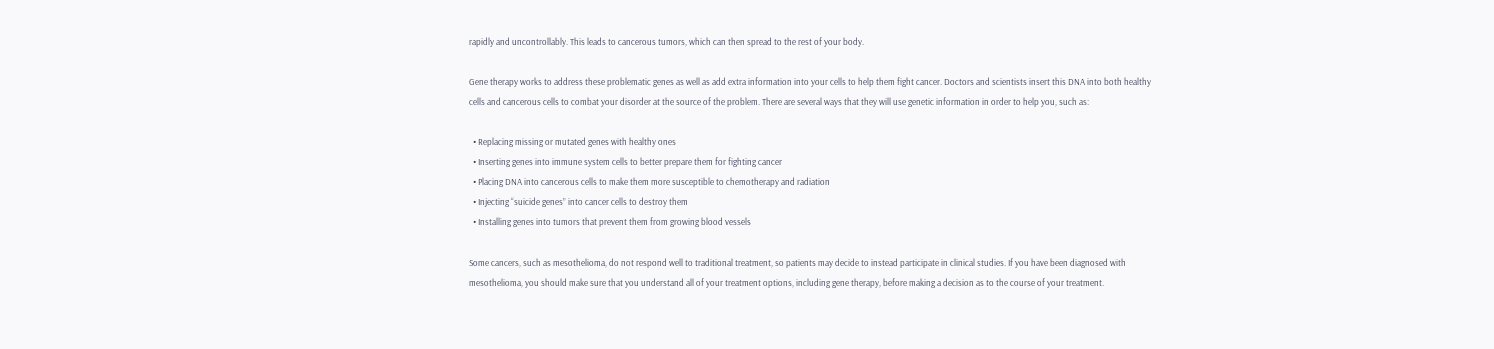rapidly and uncontrollably. This leads to cancerous tumors, which can then spread to the rest of your body.

Gene therapy works to address these problematic genes as well as add extra information into your cells to help them fight cancer. Doctors and scientists insert this DNA into both healthy cells and cancerous cells to combat your disorder at the source of the problem. There are several ways that they will use genetic information in order to help you, such as:

  • Replacing missing or mutated genes with healthy ones
  • Inserting genes into immune system cells to better prepare them for fighting cancer
  • Placing DNA into cancerous cells to make them more susceptible to chemotherapy and radiation
  • Injecting “suicide genes” into cancer cells to destroy them
  • Installing genes into tumors that prevent them from growing blood vessels

Some cancers, such as mesothelioma, do not respond well to traditional treatment, so patients may decide to instead participate in clinical studies. If you have been diagnosed with mesothelioma, you should make sure that you understand all of your treatment options, including gene therapy, before making a decision as to the course of your treatment.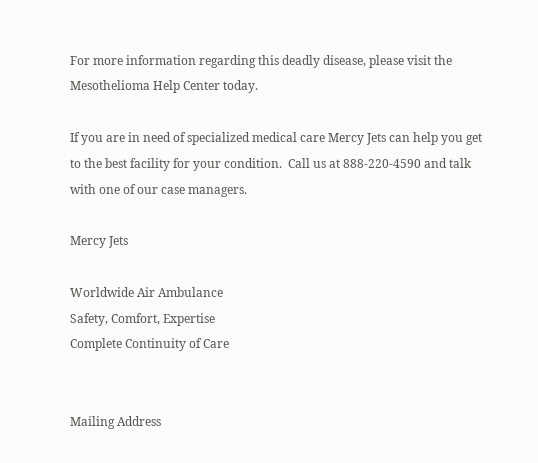For more information regarding this deadly disease, please visit the Mesothelioma Help Center today.

If you are in need of specialized medical care Mercy Jets can help you get to the best facility for your condition.  Call us at 888-220-4590 and talk with one of our case managers.

Mercy Jets

Worldwide Air Ambulance
Safety, Comfort, Expertise
Complete Continuity of Care


Mailing Address